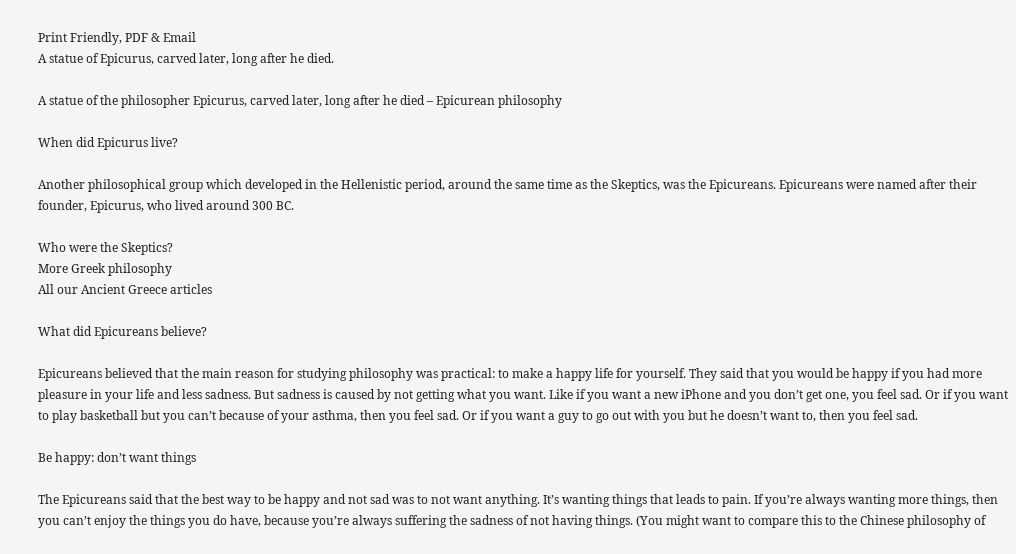Print Friendly, PDF & Email
A statue of Epicurus, carved later, long after he died.

A statue of the philosopher Epicurus, carved later, long after he died – Epicurean philosophy

When did Epicurus live?

Another philosophical group which developed in the Hellenistic period, around the same time as the Skeptics, was the Epicureans. Epicureans were named after their founder, Epicurus, who lived around 300 BC.

Who were the Skeptics?
More Greek philosophy
All our Ancient Greece articles

What did Epicureans believe?

Epicureans believed that the main reason for studying philosophy was practical: to make a happy life for yourself. They said that you would be happy if you had more pleasure in your life and less sadness. But sadness is caused by not getting what you want. Like if you want a new iPhone and you don’t get one, you feel sad. Or if you want to play basketball but you can’t because of your asthma, then you feel sad. Or if you want a guy to go out with you but he doesn’t want to, then you feel sad.

Be happy: don’t want things

The Epicureans said that the best way to be happy and not sad was to not want anything. It’s wanting things that leads to pain. If you’re always wanting more things, then you can’t enjoy the things you do have, because you’re always suffering the sadness of not having things. (You might want to compare this to the Chinese philosophy of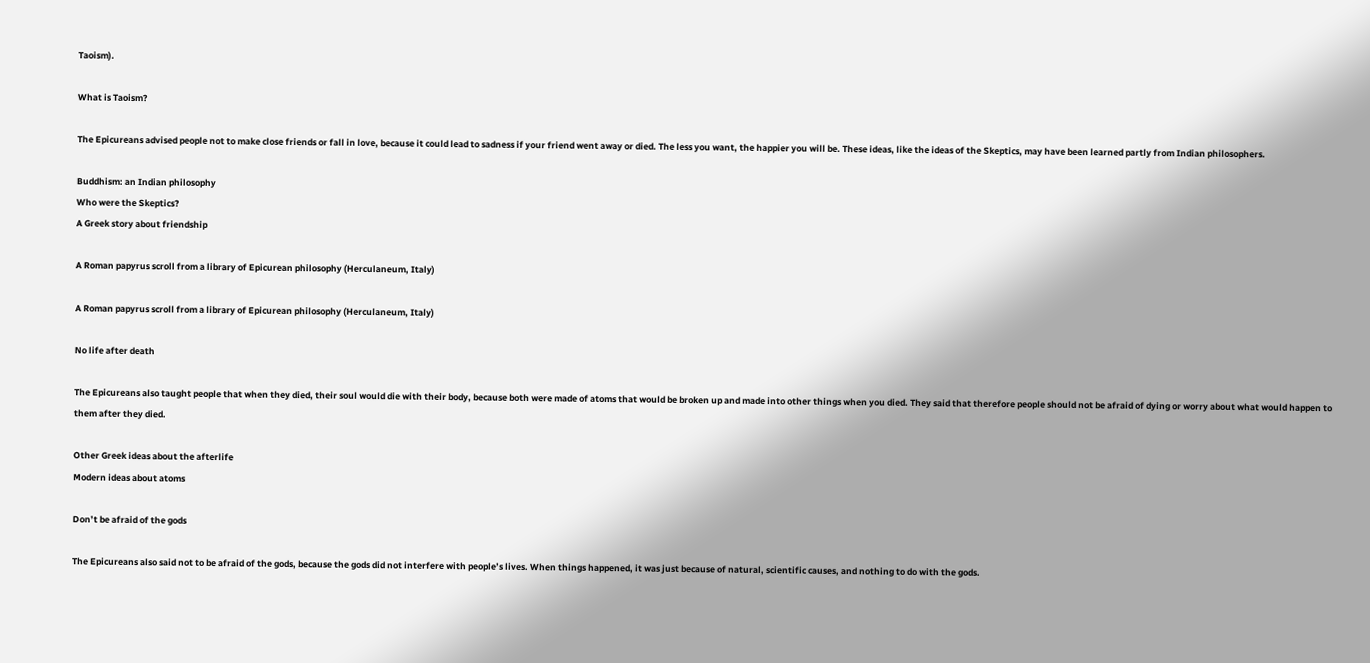Taoism).

What is Taoism?

The Epicureans advised people not to make close friends or fall in love, because it could lead to sadness if your friend went away or died. The less you want, the happier you will be. These ideas, like the ideas of the Skeptics, may have been learned partly from Indian philosophers.

Buddhism: an Indian philosophy
Who were the Skeptics?
A Greek story about friendship

A Roman papyrus scroll from a library of Epicurean philosophy (Herculaneum, Italy)

A Roman papyrus scroll from a library of Epicurean philosophy (Herculaneum, Italy)

No life after death

The Epicureans also taught people that when they died, their soul would die with their body, because both were made of atoms that would be broken up and made into other things when you died. They said that therefore people should not be afraid of dying or worry about what would happen to them after they died.

Other Greek ideas about the afterlife
Modern ideas about atoms

Don’t be afraid of the gods

The Epicureans also said not to be afraid of the gods, because the gods did not interfere with people’s lives. When things happened, it was just because of natural, scientific causes, and nothing to do with the gods.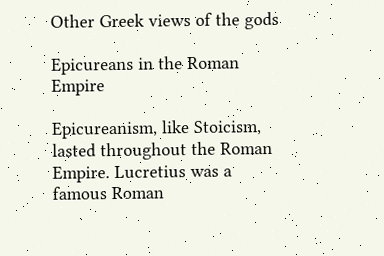Other Greek views of the gods

Epicureans in the Roman Empire

Epicureanism, like Stoicism, lasted throughout the Roman Empire. Lucretius was a famous Roman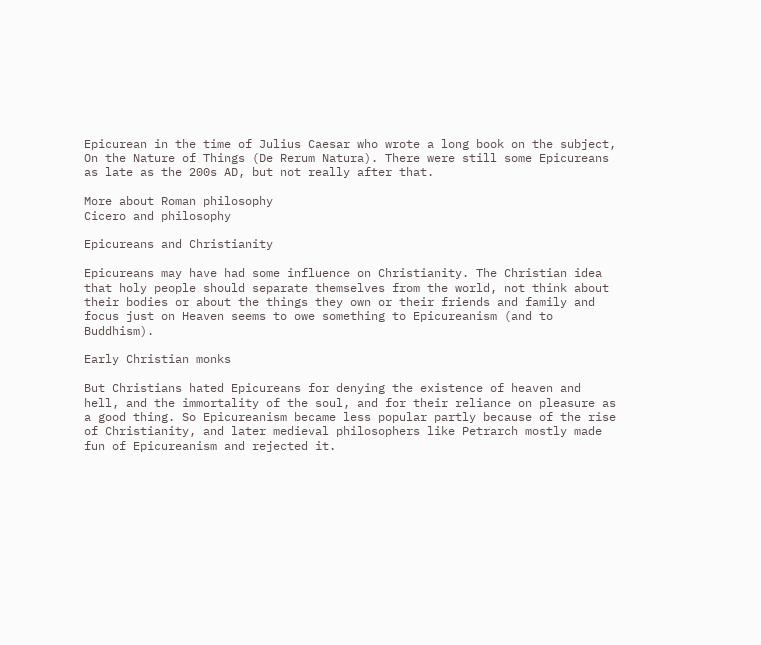Epicurean in the time of Julius Caesar who wrote a long book on the subject, On the Nature of Things (De Rerum Natura). There were still some Epicureans as late as the 200s AD, but not really after that.

More about Roman philosophy
Cicero and philosophy

Epicureans and Christianity

Epicureans may have had some influence on Christianity. The Christian idea that holy people should separate themselves from the world, not think about their bodies or about the things they own or their friends and family and focus just on Heaven seems to owe something to Epicureanism (and to Buddhism).

Early Christian monks

But Christians hated Epicureans for denying the existence of heaven and hell, and the immortality of the soul, and for their reliance on pleasure as a good thing. So Epicureanism became less popular partly because of the rise of Christianity, and later medieval philosophers like Petrarch mostly made fun of Epicureanism and rejected it.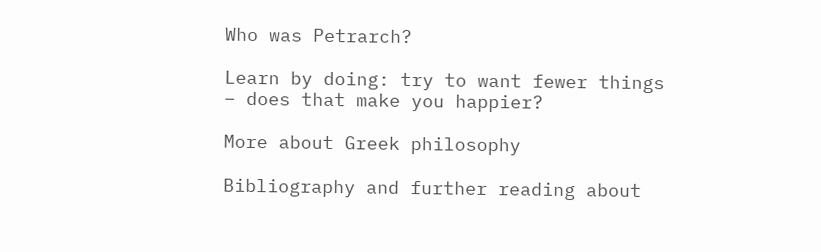Who was Petrarch?

Learn by doing: try to want fewer things – does that make you happier?

More about Greek philosophy

Bibliography and further reading about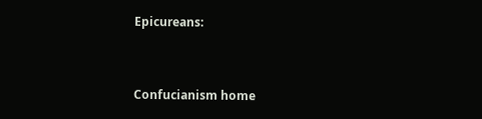Epicureans:


Confucianism home